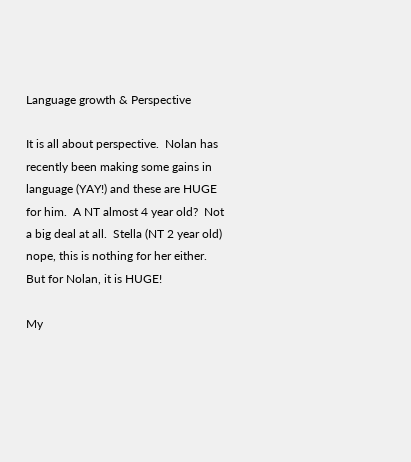Language growth & Perspective

It is all about perspective.  Nolan has recently been making some gains in language (YAY!) and these are HUGE for him.  A NT almost 4 year old?  Not a big deal at all.  Stella (NT 2 year old) nope, this is nothing for her either.  But for Nolan, it is HUGE!

My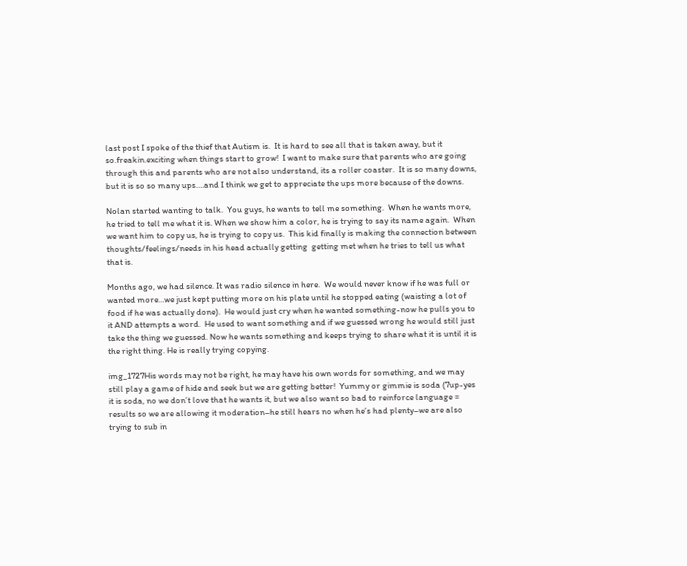last post I spoke of the thief that Autism is.  It is hard to see all that is taken away, but it so.freakin.exciting when things start to grow!  I want to make sure that parents who are going through this and parents who are not also understand, its a roller coaster.  It is so many downs, but it is so so many ups….and I think we get to appreciate the ups more because of the downs.

Nolan started wanting to talk.  You guys, he wants to tell me something.  When he wants more, he tried to tell me what it is. When we show him a color, he is trying to say its name again.  When we want him to copy us, he is trying to copy us.  This kid finally is making the connection between thoughts/feelings/needs in his head actually getting  getting met when he tries to tell us what that is.

Months ago, we had silence. It was radio silence in here.  We would never know if he was full or wanted more…we just kept putting more on his plate until he stopped eating (waisting a lot of food if he was actually done).  He would just cry when he wanted something-now he pulls you to it AND attempts a word.  He used to want something and if we guessed wrong he would still just take the thing we guessed. Now he wants something and keeps trying to share what it is until it is the right thing. He is really trying copying.

img_1727His words may not be right, he may have his own words for something, and we may still play a game of hide and seek but we are getting better!  Yummy or gimmie is soda (7up-yes it is soda, no we don’t love that he wants it, but we also want so bad to reinforce language = results so we are allowing it moderation–he still hears no when he’s had plenty–we are also trying to sub in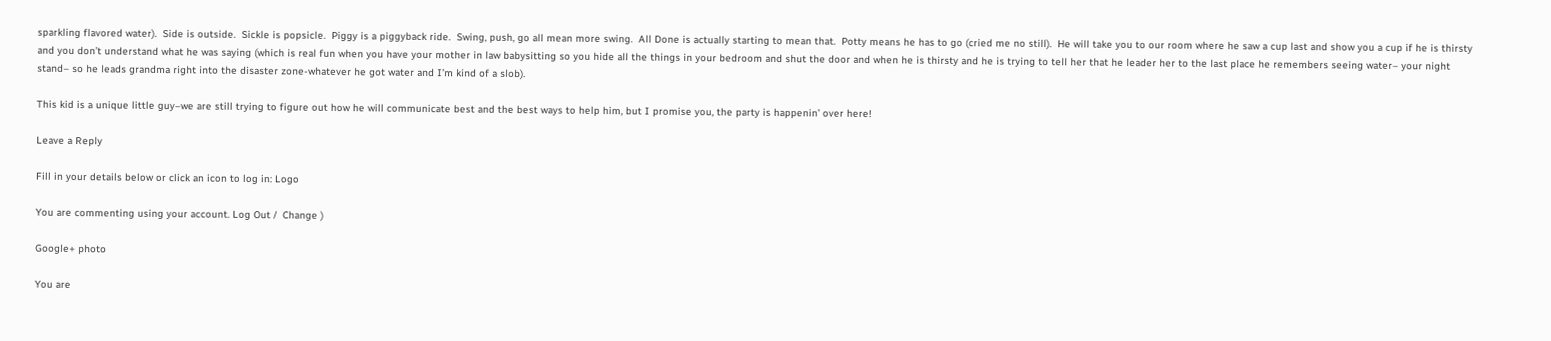sparkling flavored water).  Side is outside.  Sickle is popsicle.  Piggy is a piggyback ride.  Swing, push, go all mean more swing.  All Done is actually starting to mean that.  Potty means he has to go (cried me no still).  He will take you to our room where he saw a cup last and show you a cup if he is thirsty and you don’t understand what he was saying (which is real fun when you have your mother in law babysitting so you hide all the things in your bedroom and shut the door and when he is thirsty and he is trying to tell her that he leader her to the last place he remembers seeing water– your night stand– so he leads grandma right into the disaster zone-whatever he got water and I’m kind of a slob).

This kid is a unique little guy–we are still trying to figure out how he will communicate best and the best ways to help him, but I promise you, the party is happenin’ over here!

Leave a Reply

Fill in your details below or click an icon to log in: Logo

You are commenting using your account. Log Out /  Change )

Google+ photo

You are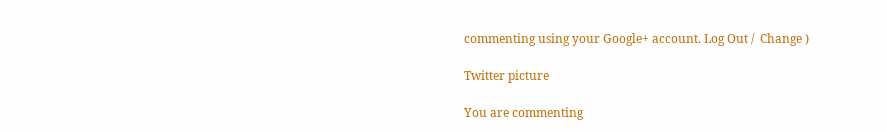commenting using your Google+ account. Log Out /  Change )

Twitter picture

You are commenting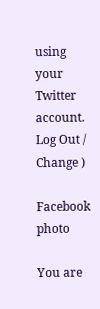using your Twitter account. Log Out /  Change )

Facebook photo

You are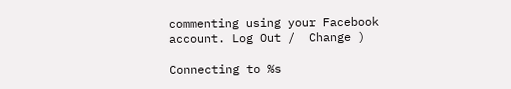commenting using your Facebook account. Log Out /  Change )

Connecting to %s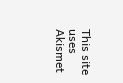This site uses Akismet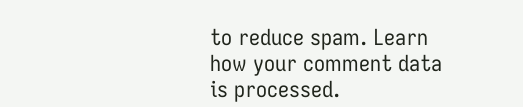to reduce spam. Learn how your comment data is processed.